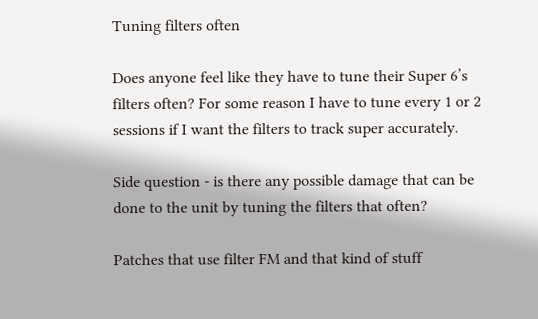Tuning filters often

Does anyone feel like they have to tune their Super 6’s filters often? For some reason I have to tune every 1 or 2 sessions if I want the filters to track super accurately.

Side question - is there any possible damage that can be done to the unit by tuning the filters that often?

Patches that use filter FM and that kind of stuff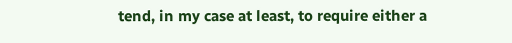tend, in my case at least, to require either a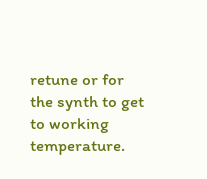retune or for the synth to get to working temperature.